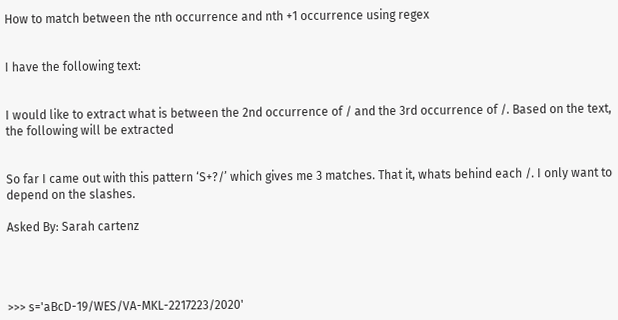How to match between the nth occurrence and nth +1 occurrence using regex


I have the following text:


I would like to extract what is between the 2nd occurrence of / and the 3rd occurrence of /. Based on the text, the following will be extracted


So far I came out with this pattern ‘S+?/’ which gives me 3 matches. That it, whats behind each /. I only want to depend on the slashes.

Asked By: Sarah cartenz




>>> s='aBcD-19/WES/VA-MKL-2217223/2020'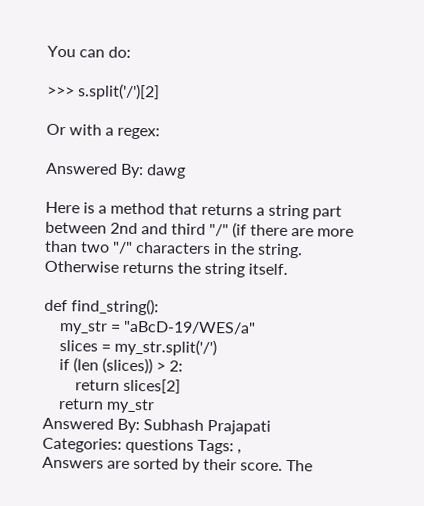You can do:

>>> s.split('/')[2]

Or with a regex:

Answered By: dawg

Here is a method that returns a string part between 2nd and third "/" (if there are more than two "/" characters in the string. Otherwise returns the string itself.

def find_string():
    my_str = "aBcD-19/WES/a"
    slices = my_str.split('/')
    if (len (slices)) > 2:
        return slices[2]
    return my_str
Answered By: Subhash Prajapati
Categories: questions Tags: ,
Answers are sorted by their score. The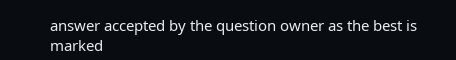answer accepted by the question owner as the best is marked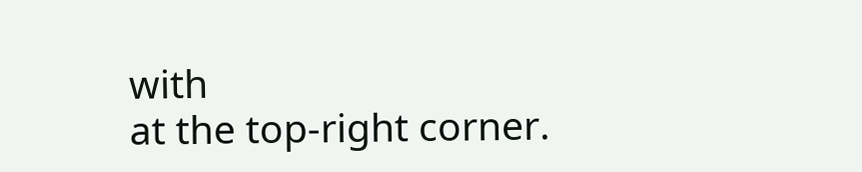with
at the top-right corner.